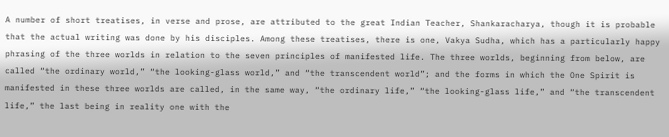A number of short treatises, in verse and prose, are attributed to the great Indian Teacher, Shankaracharya, though it is probable that the actual writing was done by his disciples. Among these treatises, there is one, Vakya Sudha, which has a particularly happy phrasing of the three worlds in relation to the seven principles of manifested life. The three worlds, beginning from below, are called “the ordinary world,” “the looking-glass world,” and “the transcendent world”; and the forms in which the One Spirit is manifested in these three worlds are called, in the same way, “the ordinary life,” “the looking-glass life,” and “the transcendent life,” the last being in reality one with the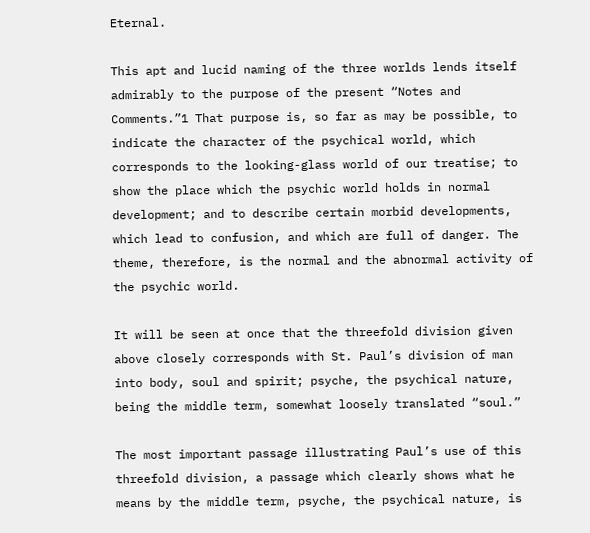Eternal.

This apt and lucid naming of the three worlds lends itself admirably to the purpose of the present “Notes and Comments.”1 That purpose is, so far as may be possible, to indicate the character of the psychical world, which corresponds to the looking-glass world of our treatise; to show the place which the psychic world holds in normal development; and to describe certain morbid developments, which lead to confusion, and which are full of danger. The theme, therefore, is the normal and the abnormal activity of the psychic world.

It will be seen at once that the threefold division given above closely corresponds with St. Paul’s division of man into body, soul and spirit; psyche, the psychical nature, being the middle term, somewhat loosely translated “soul.”

The most important passage illustrating Paul’s use of this threefold division, a passage which clearly shows what he means by the middle term, psyche, the psychical nature, is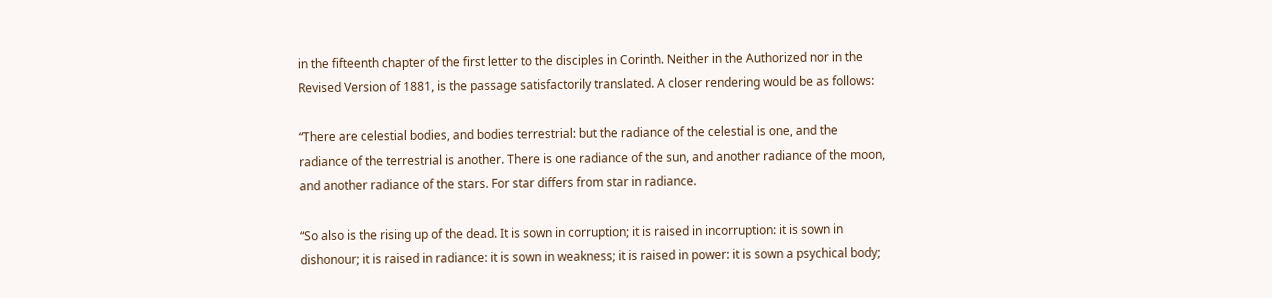in the fifteenth chapter of the first letter to the disciples in Corinth. Neither in the Authorized nor in the Revised Version of 1881, is the passage satisfactorily translated. A closer rendering would be as follows:

“There are celestial bodies, and bodies terrestrial: but the radiance of the celestial is one, and the radiance of the terrestrial is another. There is one radiance of the sun, and another radiance of the moon, and another radiance of the stars. For star differs from star in radiance.

“So also is the rising up of the dead. It is sown in corruption; it is raised in incorruption: it is sown in dishonour; it is raised in radiance: it is sown in weakness; it is raised in power: it is sown a psychical body;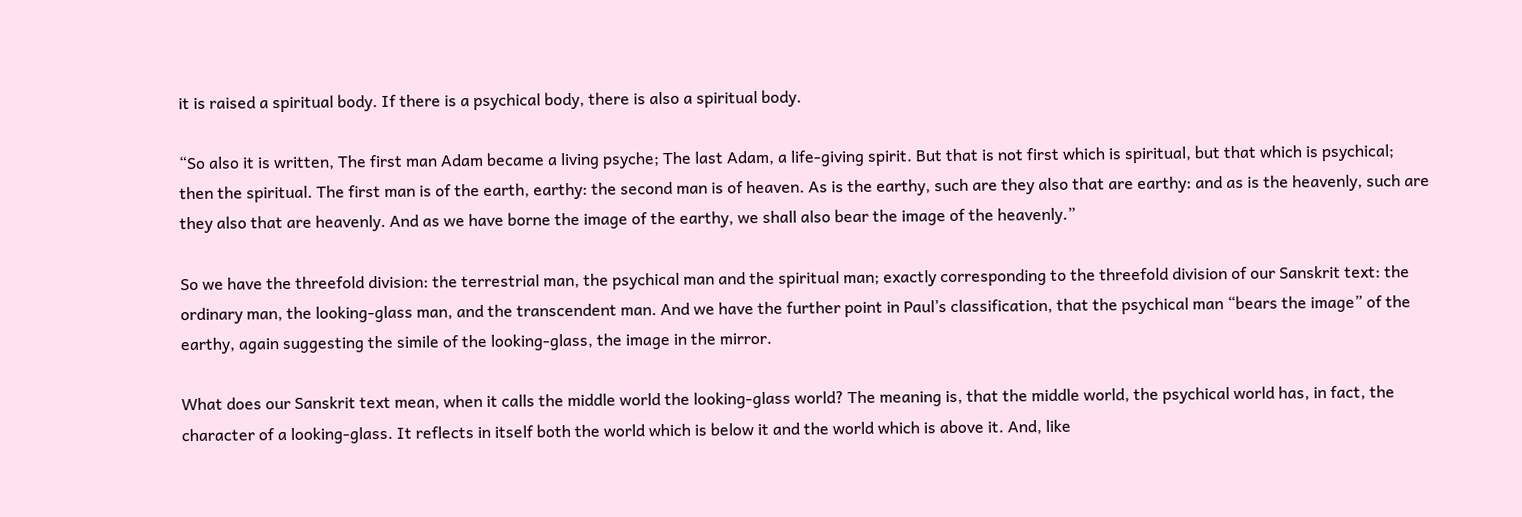it is raised a spiritual body. If there is a psychical body, there is also a spiritual body.

“So also it is written, The first man Adam became a living psyche; The last Adam, a life-giving spirit. But that is not first which is spiritual, but that which is psychical; then the spiritual. The first man is of the earth, earthy: the second man is of heaven. As is the earthy, such are they also that are earthy: and as is the heavenly, such are they also that are heavenly. And as we have borne the image of the earthy, we shall also bear the image of the heavenly.”

So we have the threefold division: the terrestrial man, the psychical man and the spiritual man; exactly corresponding to the threefold division of our Sanskrit text: the ordinary man, the looking-glass man, and the transcendent man. And we have the further point in Paul’s classification, that the psychical man “bears the image” of the earthy, again suggesting the simile of the looking-glass, the image in the mirror.

What does our Sanskrit text mean, when it calls the middle world the looking-glass world? The meaning is, that the middle world, the psychical world has, in fact, the character of a looking-glass. It reflects in itself both the world which is below it and the world which is above it. And, like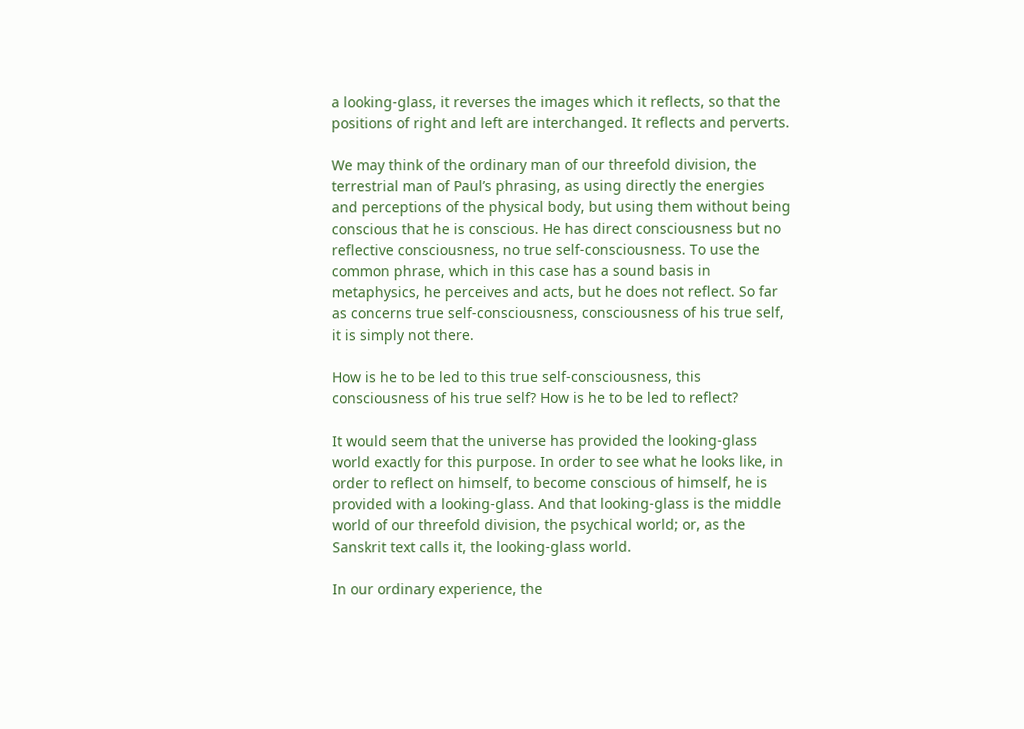a looking-glass, it reverses the images which it reflects, so that the positions of right and left are interchanged. It reflects and perverts.

We may think of the ordinary man of our threefold division, the terrestrial man of Paul’s phrasing, as using directly the energies and perceptions of the physical body, but using them without being conscious that he is conscious. He has direct consciousness but no reflective consciousness, no true self-consciousness. To use the common phrase, which in this case has a sound basis in metaphysics, he perceives and acts, but he does not reflect. So far as concerns true self-consciousness, consciousness of his true self, it is simply not there.

How is he to be led to this true self-consciousness, this consciousness of his true self? How is he to be led to reflect?

It would seem that the universe has provided the looking-glass world exactly for this purpose. In order to see what he looks like, in order to reflect on himself, to become conscious of himself, he is provided with a looking-glass. And that looking-glass is the middle world of our threefold division, the psychical world; or, as the Sanskrit text calls it, the looking-glass world.

In our ordinary experience, the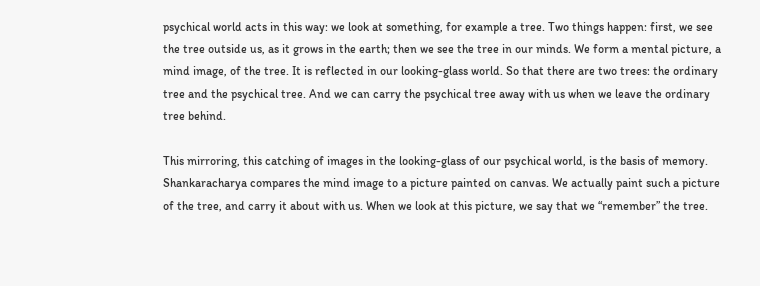psychical world acts in this way: we look at something, for example a tree. Two things happen: first, we see the tree outside us, as it grows in the earth; then we see the tree in our minds. We form a mental picture, a mind image, of the tree. It is reflected in our looking-glass world. So that there are two trees: the ordinary tree and the psychical tree. And we can carry the psychical tree away with us when we leave the ordinary tree behind.

This mirroring, this catching of images in the looking-glass of our psychical world, is the basis of memory. Shankaracharya compares the mind image to a picture painted on canvas. We actually paint such a picture of the tree, and carry it about with us. When we look at this picture, we say that we “remember” the tree.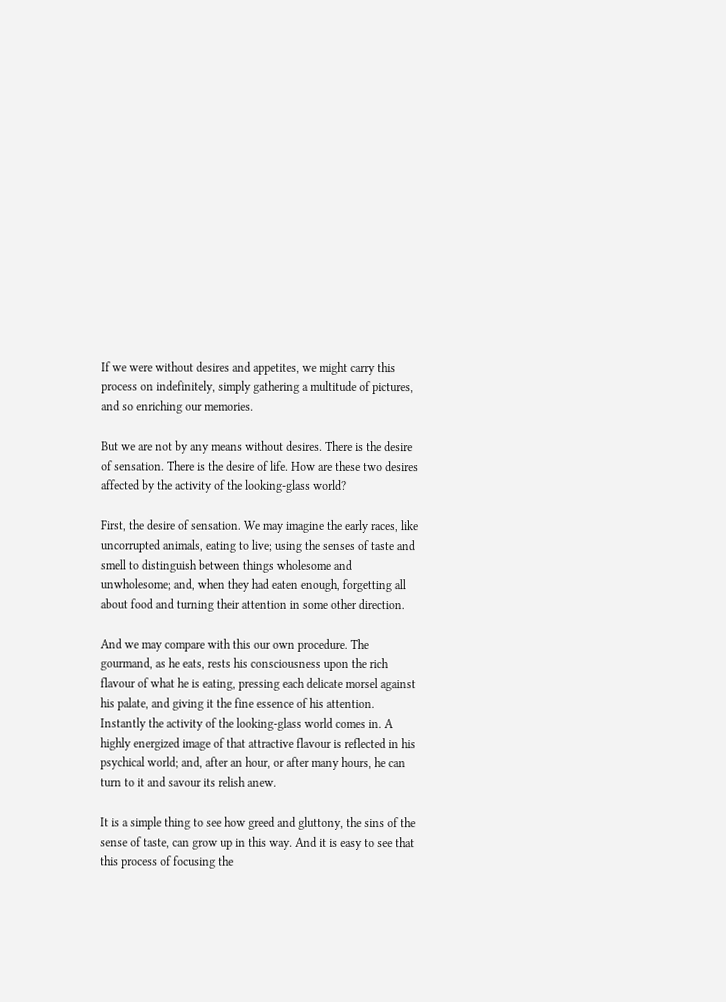If we were without desires and appetites, we might carry this process on indefinitely, simply gathering a multitude of pictures, and so enriching our memories.

But we are not by any means without desires. There is the desire of sensation. There is the desire of life. How are these two desires affected by the activity of the looking-glass world?

First, the desire of sensation. We may imagine the early races, like uncorrupted animals, eating to live; using the senses of taste and smell to distinguish between things wholesome and unwholesome; and, when they had eaten enough, forgetting all about food and turning their attention in some other direction.

And we may compare with this our own procedure. The gourmand, as he eats, rests his consciousness upon the rich flavour of what he is eating, pressing each delicate morsel against his palate, and giving it the fine essence of his attention. Instantly the activity of the looking-glass world comes in. A highly energized image of that attractive flavour is reflected in his psychical world; and, after an hour, or after many hours, he can turn to it and savour its relish anew.

It is a simple thing to see how greed and gluttony, the sins of the sense of taste, can grow up in this way. And it is easy to see that this process of focusing the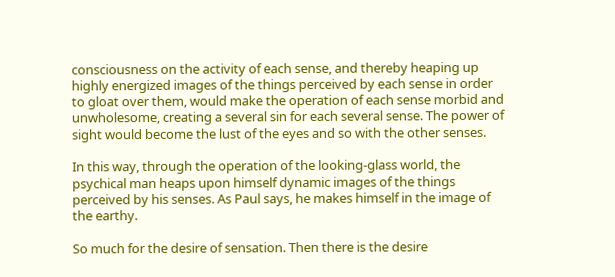consciousness on the activity of each sense, and thereby heaping up highly energized images of the things perceived by each sense in order to gloat over them, would make the operation of each sense morbid and unwholesome, creating a several sin for each several sense. The power of sight would become the lust of the eyes and so with the other senses.

In this way, through the operation of the looking-glass world, the psychical man heaps upon himself dynamic images of the things perceived by his senses. As Paul says, he makes himself in the image of the earthy.

So much for the desire of sensation. Then there is the desire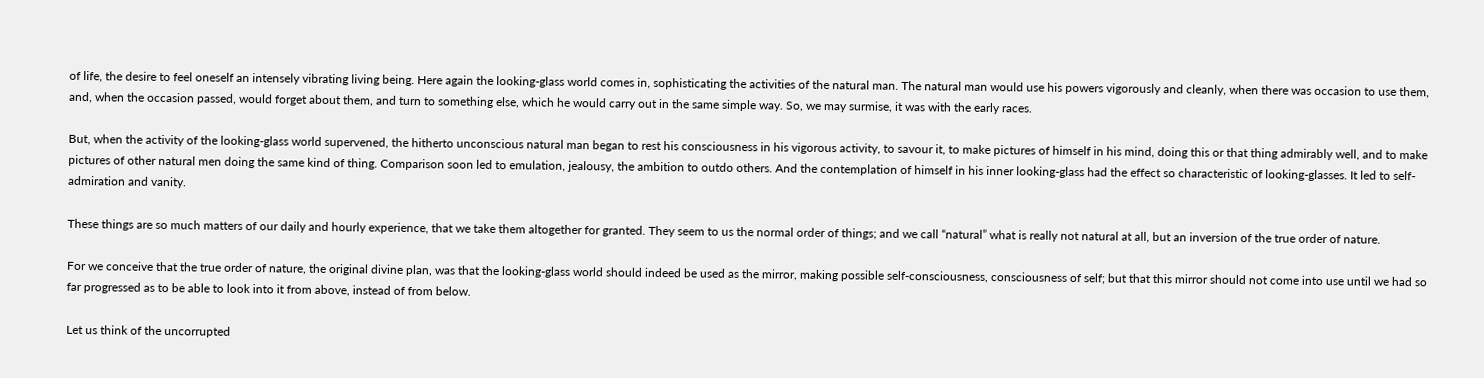of life, the desire to feel oneself an intensely vibrating living being. Here again the looking-glass world comes in, sophisticating the activities of the natural man. The natural man would use his powers vigorously and cleanly, when there was occasion to use them, and, when the occasion passed, would forget about them, and turn to something else, which he would carry out in the same simple way. So, we may surmise, it was with the early races.

But, when the activity of the looking-glass world supervened, the hitherto unconscious natural man began to rest his consciousness in his vigorous activity, to savour it, to make pictures of himself in his mind, doing this or that thing admirably well, and to make pictures of other natural men doing the same kind of thing. Comparison soon led to emulation, jealousy, the ambition to outdo others. And the contemplation of himself in his inner looking-glass had the effect so characteristic of looking-glasses. It led to self-admiration and vanity.

These things are so much matters of our daily and hourly experience, that we take them altogether for granted. They seem to us the normal order of things; and we call “natural” what is really not natural at all, but an inversion of the true order of nature.

For we conceive that the true order of nature, the original divine plan, was that the looking-glass world should indeed be used as the mirror, making possible self-consciousness, consciousness of self; but that this mirror should not come into use until we had so far progressed as to be able to look into it from above, instead of from below.

Let us think of the uncorrupted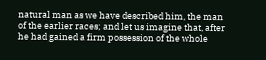natural man as we have described him, the man of the earlier races; and let us imagine that, after he had gained a firm possession of the whole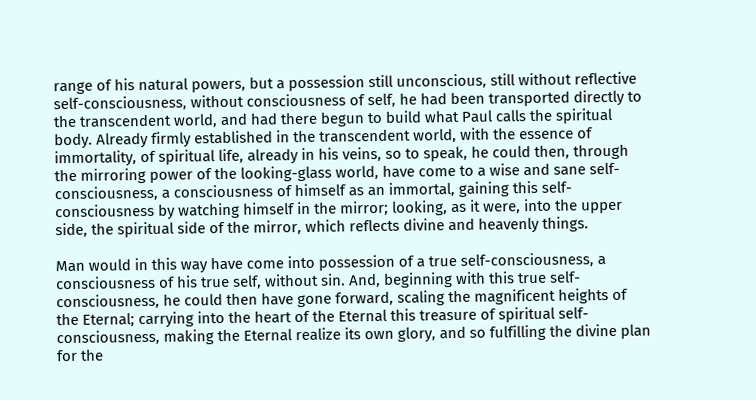range of his natural powers, but a possession still unconscious, still without reflective self-consciousness, without consciousness of self, he had been transported directly to the transcendent world, and had there begun to build what Paul calls the spiritual body. Already firmly established in the transcendent world, with the essence of immortality, of spiritual life, already in his veins, so to speak, he could then, through the mirroring power of the looking-glass world, have come to a wise and sane self-consciousness, a consciousness of himself as an immortal, gaining this self-consciousness by watching himself in the mirror; looking, as it were, into the upper side, the spiritual side of the mirror, which reflects divine and heavenly things.

Man would in this way have come into possession of a true self-consciousness, a consciousness of his true self, without sin. And, beginning with this true self-consciousness, he could then have gone forward, scaling the magnificent heights of the Eternal; carrying into the heart of the Eternal this treasure of spiritual self-consciousness, making the Eternal realize its own glory, and so fulfilling the divine plan for the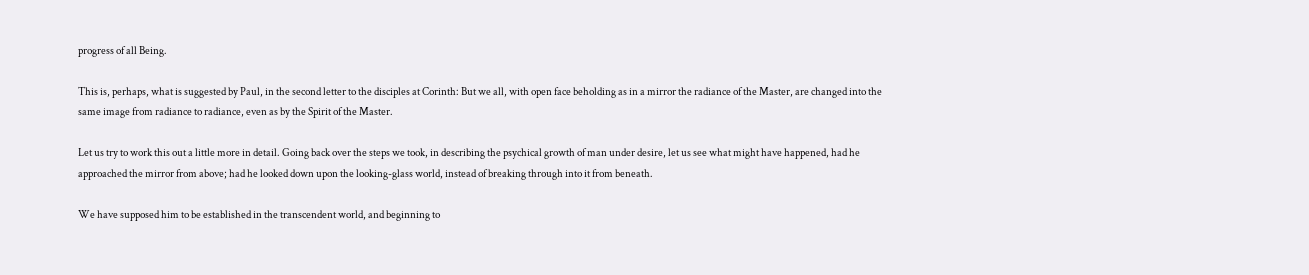progress of all Being.

This is, perhaps, what is suggested by Paul, in the second letter to the disciples at Corinth: But we all, with open face beholding as in a mirror the radiance of the Master, are changed into the same image from radiance to radiance, even as by the Spirit of the Master.

Let us try to work this out a little more in detail. Going back over the steps we took, in describing the psychical growth of man under desire, let us see what might have happened, had he approached the mirror from above; had he looked down upon the looking-glass world, instead of breaking through into it from beneath.

We have supposed him to be established in the transcendent world, and beginning to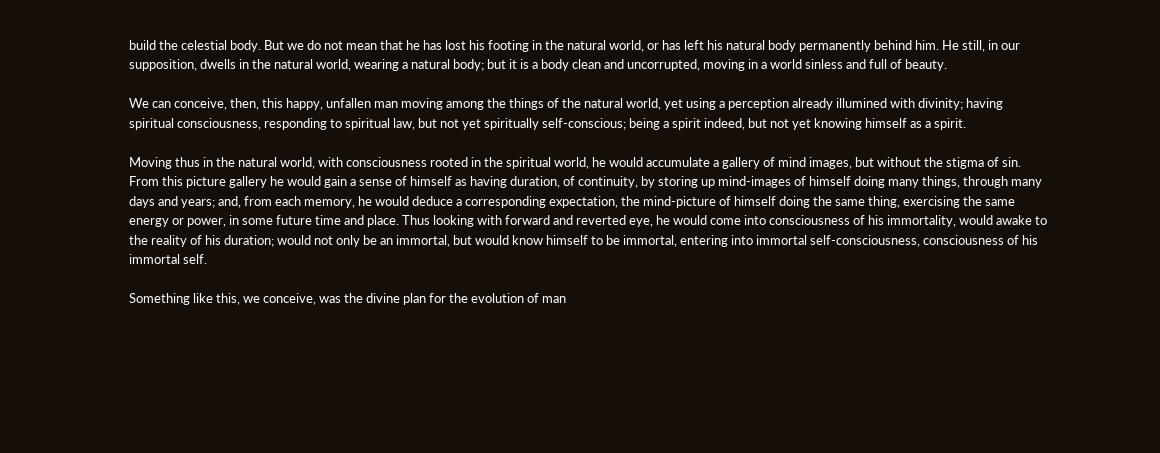build the celestial body. But we do not mean that he has lost his footing in the natural world, or has left his natural body permanently behind him. He still, in our supposition, dwells in the natural world, wearing a natural body; but it is a body clean and uncorrupted, moving in a world sinless and full of beauty.

We can conceive, then, this happy, unfallen man moving among the things of the natural world, yet using a perception already illumined with divinity; having spiritual consciousness, responding to spiritual law, but not yet spiritually self-conscious; being a spirit indeed, but not yet knowing himself as a spirit.

Moving thus in the natural world, with consciousness rooted in the spiritual world, he would accumulate a gallery of mind images, but without the stigma of sin. From this picture gallery he would gain a sense of himself as having duration, of continuity, by storing up mind-images of himself doing many things, through many days and years; and, from each memory, he would deduce a corresponding expectation, the mind-picture of himself doing the same thing, exercising the same energy or power, in some future time and place. Thus looking with forward and reverted eye, he would come into consciousness of his immortality, would awake to the reality of his duration; would not only be an immortal, but would know himself to be immortal, entering into immortal self-consciousness, consciousness of his immortal self.

Something like this, we conceive, was the divine plan for the evolution of man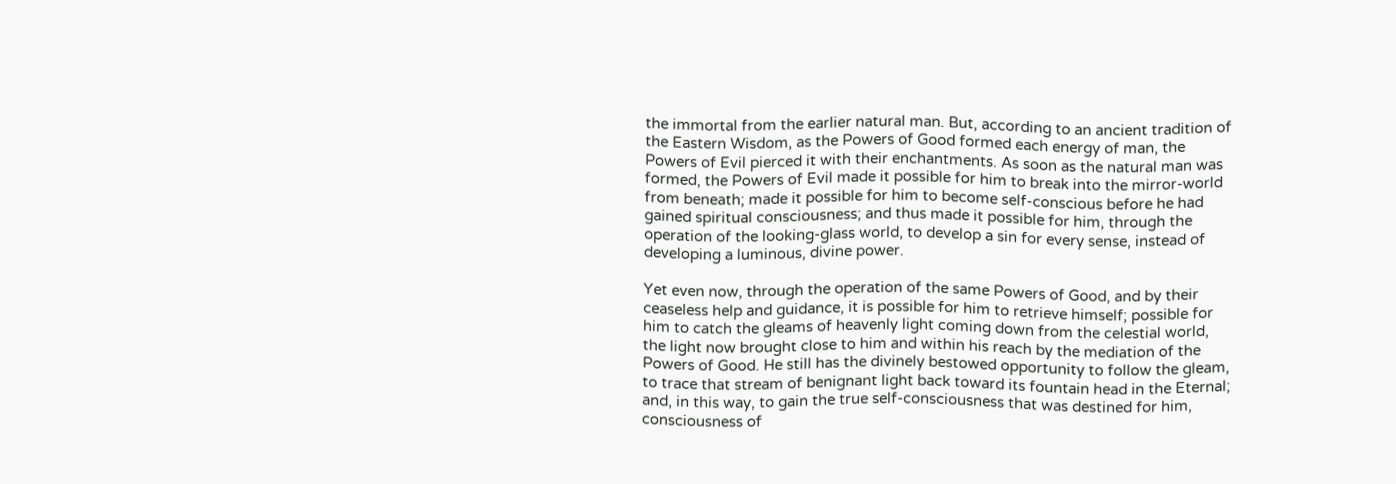the immortal from the earlier natural man. But, according to an ancient tradition of the Eastern Wisdom, as the Powers of Good formed each energy of man, the Powers of Evil pierced it with their enchantments. As soon as the natural man was formed, the Powers of Evil made it possible for him to break into the mirror-world from beneath; made it possible for him to become self-conscious before he had gained spiritual consciousness; and thus made it possible for him, through the operation of the looking-glass world, to develop a sin for every sense, instead of developing a luminous, divine power.

Yet even now, through the operation of the same Powers of Good, and by their ceaseless help and guidance, it is possible for him to retrieve himself; possible for him to catch the gleams of heavenly light coming down from the celestial world, the light now brought close to him and within his reach by the mediation of the Powers of Good. He still has the divinely bestowed opportunity to follow the gleam, to trace that stream of benignant light back toward its fountain head in the Eternal; and, in this way, to gain the true self-consciousness that was destined for him, consciousness of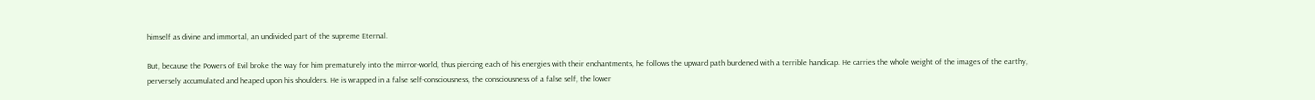himself as divine and immortal, an undivided part of the supreme Eternal.

But, because the Powers of Evil broke the way for him prematurely into the mirror-world, thus piercing each of his energies with their enchantments, he follows the upward path burdened with a terrible handicap. He carries the whole weight of the images of the earthy, perversely accumulated and heaped upon his shoulders. He is wrapped in a false self-consciousness, the consciousness of a false self, the lower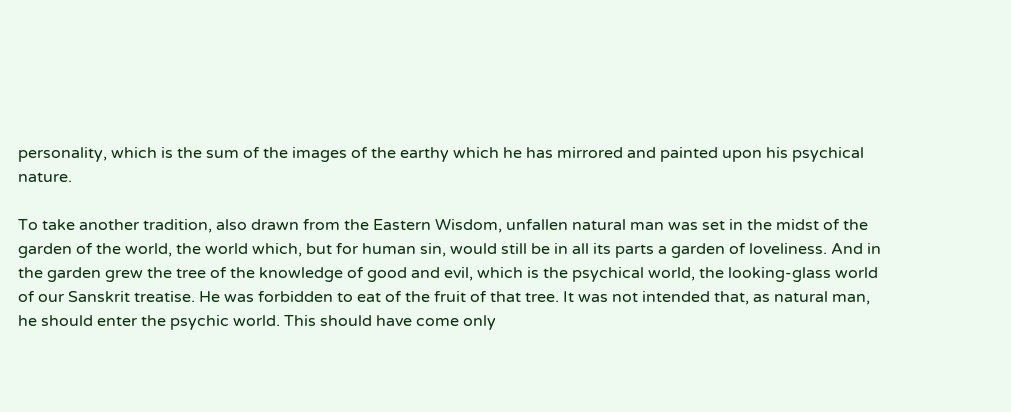personality, which is the sum of the images of the earthy which he has mirrored and painted upon his psychical nature.

To take another tradition, also drawn from the Eastern Wisdom, unfallen natural man was set in the midst of the garden of the world, the world which, but for human sin, would still be in all its parts a garden of loveliness. And in the garden grew the tree of the knowledge of good and evil, which is the psychical world, the looking-glass world of our Sanskrit treatise. He was forbidden to eat of the fruit of that tree. It was not intended that, as natural man, he should enter the psychic world. This should have come only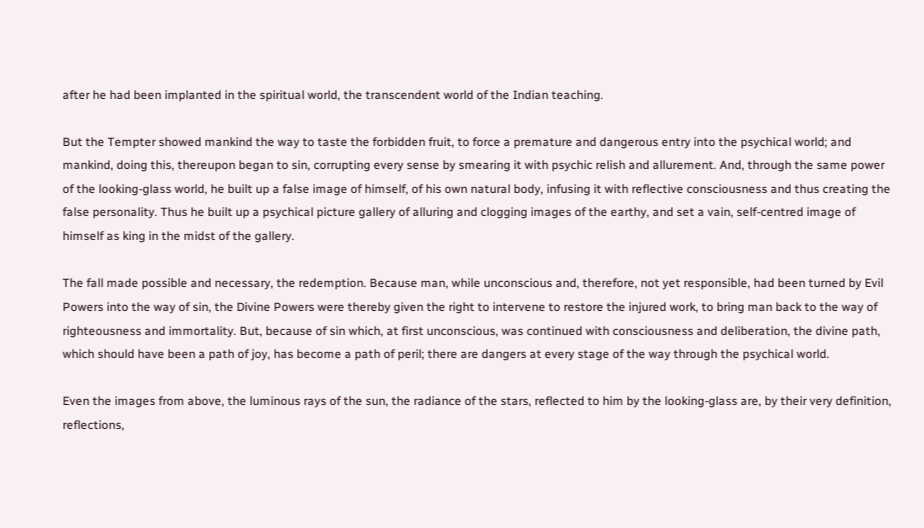after he had been implanted in the spiritual world, the transcendent world of the Indian teaching.

But the Tempter showed mankind the way to taste the forbidden fruit, to force a premature and dangerous entry into the psychical world; and mankind, doing this, thereupon began to sin, corrupting every sense by smearing it with psychic relish and allurement. And, through the same power of the looking-glass world, he built up a false image of himself, of his own natural body, infusing it with reflective consciousness and thus creating the false personality. Thus he built up a psychical picture gallery of alluring and clogging images of the earthy, and set a vain, self-centred image of himself as king in the midst of the gallery.

The fall made possible and necessary, the redemption. Because man, while unconscious and, therefore, not yet responsible, had been turned by Evil Powers into the way of sin, the Divine Powers were thereby given the right to intervene to restore the injured work, to bring man back to the way of righteousness and immortality. But, because of sin which, at first unconscious, was continued with consciousness and deliberation, the divine path, which should have been a path of joy, has become a path of peril; there are dangers at every stage of the way through the psychical world.

Even the images from above, the luminous rays of the sun, the radiance of the stars, reflected to him by the looking-glass are, by their very definition, reflections,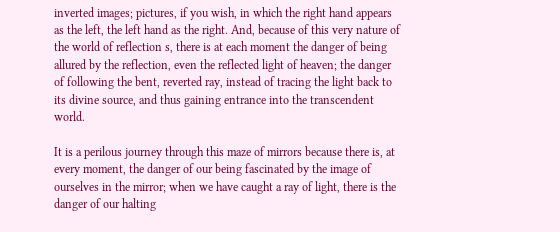inverted images; pictures, if you wish, in which the right hand appears as the left, the left hand as the right. And, because of this very nature of the world of reflection s, there is at each moment the danger of being allured by the reflection, even the reflected light of heaven; the danger of following the bent, reverted ray, instead of tracing the light back to its divine source, and thus gaining entrance into the transcendent world.

It is a perilous journey through this maze of mirrors because there is, at every moment, the danger of our being fascinated by the image of ourselves in the mirror; when we have caught a ray of light, there is the danger of our halting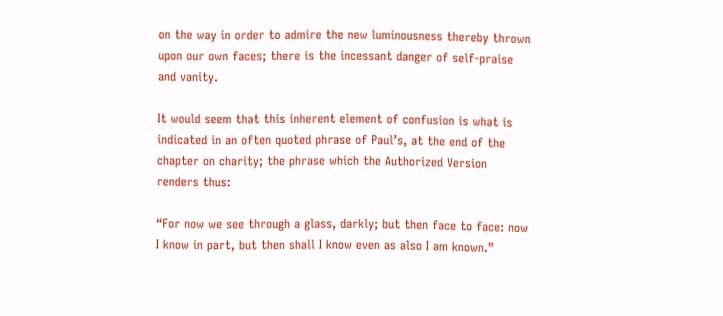on the way in order to admire the new luminousness thereby thrown upon our own faces; there is the incessant danger of self-praise and vanity.

It would seem that this inherent element of confusion is what is indicated in an often quoted phrase of Paul’s, at the end of the chapter on charity; the phrase which the Authorized Version renders thus:

“For now we see through a glass, darkly; but then face to face: now I know in part, but then shall I know even as also I am known.”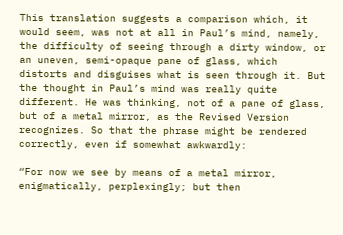This translation suggests a comparison which, it would seem, was not at all in Paul’s mind, namely, the difficulty of seeing through a dirty window, or an uneven, semi-opaque pane of glass, which distorts and disguises what is seen through it. But the thought in Paul’s mind was really quite different. He was thinking, not of a pane of glass, but of a metal mirror, as the Revised Version recognizes. So that the phrase might be rendered correctly, even if somewhat awkwardly:

“For now we see by means of a metal mirror, enigmatically, perplexingly; but then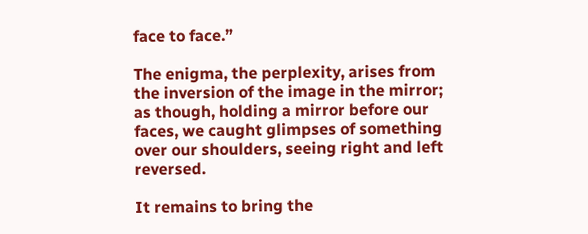face to face.”

The enigma, the perplexity, arises from the inversion of the image in the mirror; as though, holding a mirror before our faces, we caught glimpses of something over our shoulders, seeing right and left reversed.

It remains to bring the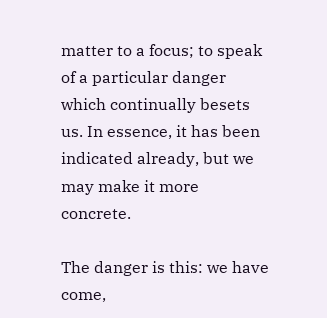matter to a focus; to speak of a particular danger which continually besets us. In essence, it has been indicated already, but we may make it more concrete.

The danger is this: we have come,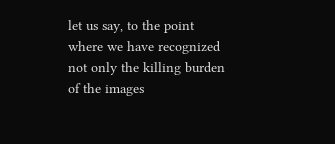let us say, to the point where we have recognized not only the killing burden of the images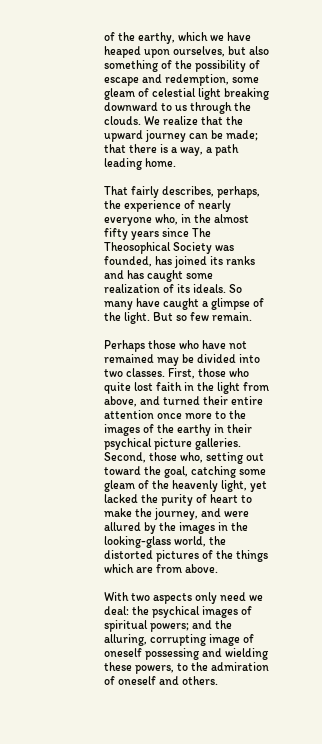of the earthy, which we have heaped upon ourselves, but also something of the possibility of escape and redemption, some gleam of celestial light breaking downward to us through the clouds. We realize that the upward journey can be made; that there is a way, a path leading home.

That fairly describes, perhaps, the experience of nearly everyone who, in the almost fifty years since The Theosophical Society was founded, has joined its ranks and has caught some realization of its ideals. So many have caught a glimpse of the light. But so few remain.

Perhaps those who have not remained may be divided into two classes. First, those who quite lost faith in the light from above, and turned their entire attention once more to the images of the earthy in their psychical picture galleries. Second, those who, setting out toward the goal, catching some gleam of the heavenly light, yet lacked the purity of heart to make the journey, and were allured by the images in the looking-glass world, the distorted pictures of the things which are from above.

With two aspects only need we deal: the psychical images of spiritual powers; and the alluring, corrupting image of oneself possessing and wielding these powers, to the admiration of oneself and others.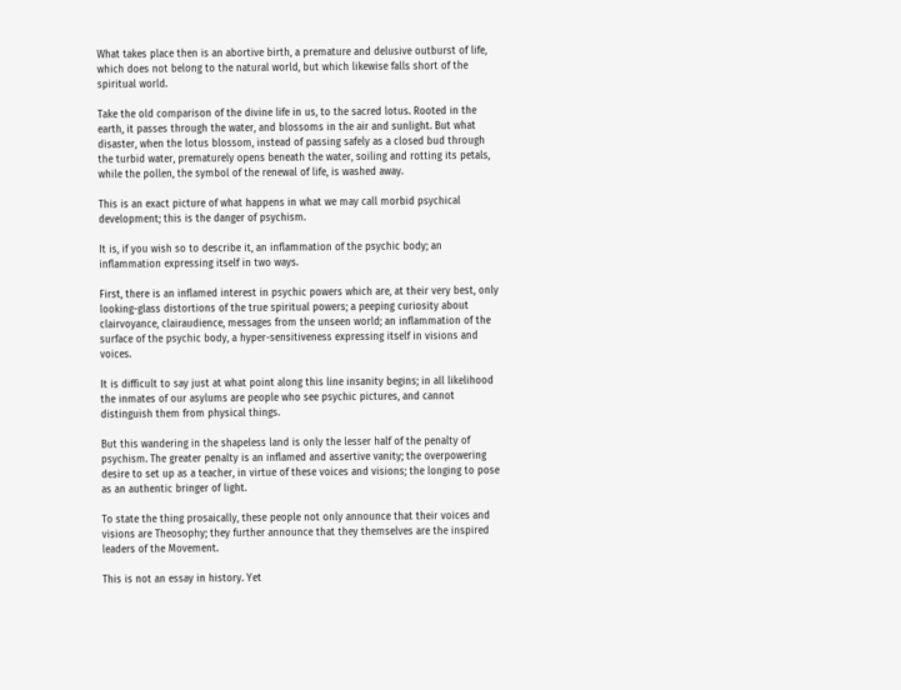What takes place then is an abortive birth, a premature and delusive outburst of life, which does not belong to the natural world, but which likewise falls short of the spiritual world.

Take the old comparison of the divine life in us, to the sacred lotus. Rooted in the earth, it passes through the water, and blossoms in the air and sunlight. But what disaster, when the lotus blossom, instead of passing safely as a closed bud through the turbid water, prematurely opens beneath the water, soiling and rotting its petals, while the pollen, the symbol of the renewal of life, is washed away.

This is an exact picture of what happens in what we may call morbid psychical development; this is the danger of psychism.

It is, if you wish so to describe it, an inflammation of the psychic body; an inflammation expressing itself in two ways.

First, there is an inflamed interest in psychic powers which are, at their very best, only looking-glass distortions of the true spiritual powers; a peeping curiosity about clairvoyance, clairaudience, messages from the unseen world; an inflammation of the surface of the psychic body, a hyper-sensitiveness expressing itself in visions and voices.

It is difficult to say just at what point along this line insanity begins; in all likelihood the inmates of our asylums are people who see psychic pictures, and cannot distinguish them from physical things.

But this wandering in the shapeless land is only the lesser half of the penalty of psychism. The greater penalty is an inflamed and assertive vanity; the overpowering desire to set up as a teacher, in virtue of these voices and visions; the longing to pose as an authentic bringer of light.

To state the thing prosaically, these people not only announce that their voices and visions are Theosophy; they further announce that they themselves are the inspired leaders of the Movement.

This is not an essay in history. Yet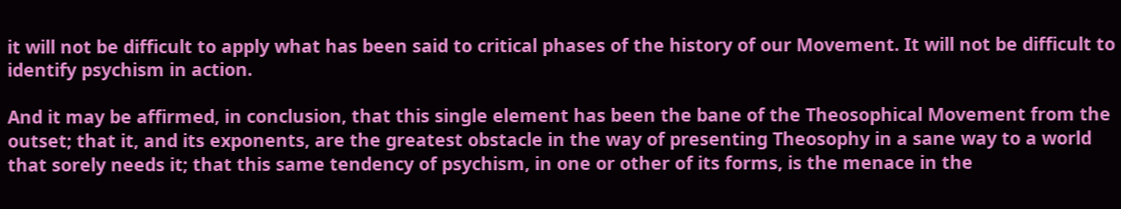it will not be difficult to apply what has been said to critical phases of the history of our Movement. It will not be difficult to identify psychism in action.

And it may be affirmed, in conclusion, that this single element has been the bane of the Theosophical Movement from the outset; that it, and its exponents, are the greatest obstacle in the way of presenting Theosophy in a sane way to a world that sorely needs it; that this same tendency of psychism, in one or other of its forms, is the menace in the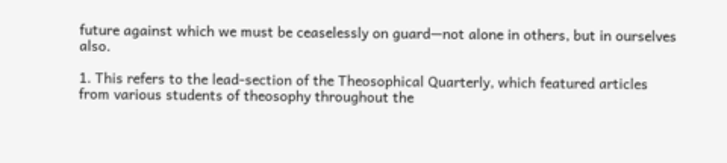future against which we must be ceaselessly on guard—not alone in others, but in ourselves also.

1. This refers to the lead-section of the Theosophical Quarterly, which featured articles from various students of theosophy throughout the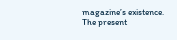magazine’s existence. The present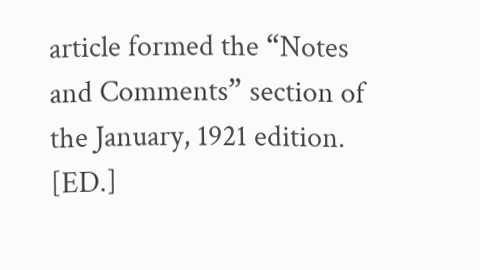article formed the “Notes and Comments” section of the January, 1921 edition. [ED.]